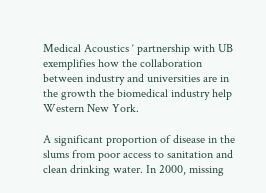Medical Acoustics ‘ partnership with UB exemplifies how the collaboration between industry and universities are in the growth the biomedical industry help Western New York.

A significant proportion of disease in the slums from poor access to sanitation and clean drinking water. In 2000, missing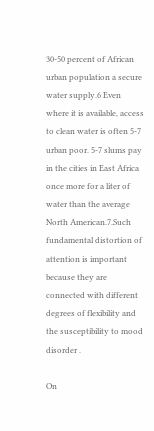30-50 percent of African urban population a secure water supply.6 Even where it is available, access to clean water is often 5-7 urban poor. 5-7 slums pay in the cities in East Africa once more for a liter of water than the average North American.7.Such fundamental distortion of attention is important because they are connected with different degrees of flexibility and the susceptibility to mood disorder .

On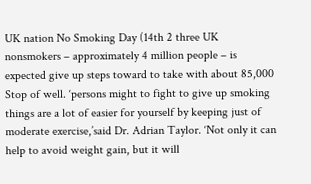UK nation No Smoking Day (14th 2 three UK nonsmokers – approximately 4 million people – is expected give up steps toward to take with about 85,000 Stop of well. ‘persons might to fight to give up smoking things are a lot of easier for yourself by keeping just of moderate exercise,’said Dr. Adrian Taylor. ‘Not only it can help to avoid weight gain, but it will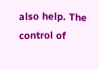also help. The control of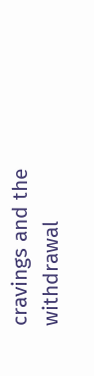cravings and the withdrawal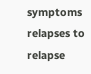symptoms relapses to relapse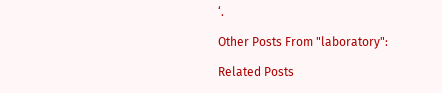‘.

Other Posts From "laboratory":

Related Posts